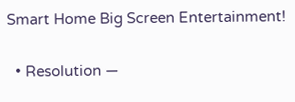Smart Home Big Screen Entertainment!

  • Resolution —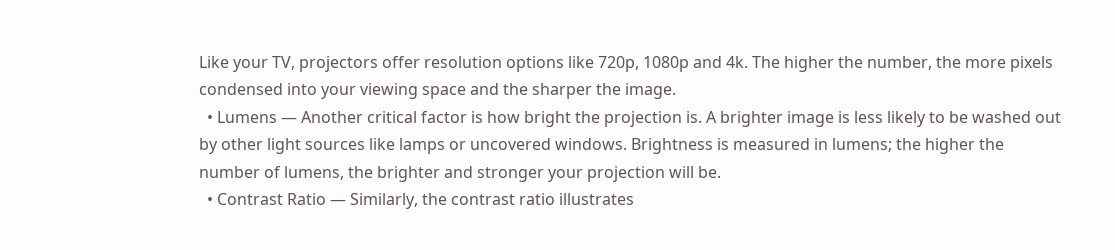Like your TV, projectors offer resolution options like 720p, 1080p and 4k. The higher the number, the more pixels condensed into your viewing space and the sharper the image.
  • Lumens — Another critical factor is how bright the projection is. A brighter image is less likely to be washed out by other light sources like lamps or uncovered windows. Brightness is measured in lumens; the higher the number of lumens, the brighter and stronger your projection will be.
  • Contrast Ratio — Similarly, the contrast ratio illustrates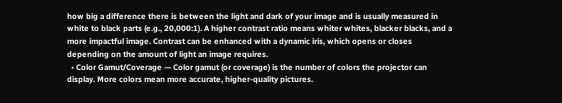how big a difference there is between the light and dark of your image and is usually measured in white to black parts (e.g., 20,000:1). A higher contrast ratio means whiter whites, blacker blacks, and a more impactful image. Contrast can be enhanced with a dynamic iris, which opens or closes depending on the amount of light an image requires.
  • Color Gamut/Coverage — Color gamut (or coverage) is the number of colors the projector can display. More colors mean more accurate, higher-quality pictures.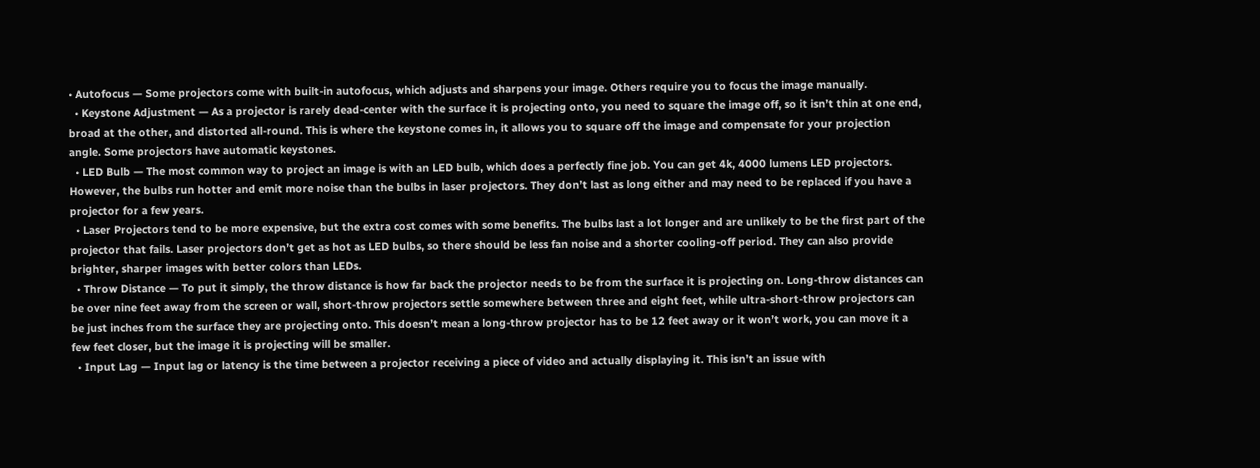• Autofocus — Some projectors come with built-in autofocus, which adjusts and sharpens your image. Others require you to focus the image manually.
  • Keystone Adjustment — As a projector is rarely dead-center with the surface it is projecting onto, you need to square the image off, so it isn’t thin at one end, broad at the other, and distorted all-round. This is where the keystone comes in, it allows you to square off the image and compensate for your projection angle. Some projectors have automatic keystones.
  • LED Bulb — The most common way to project an image is with an LED bulb, which does a perfectly fine job. You can get 4k, 4000 lumens LED projectors. However, the bulbs run hotter and emit more noise than the bulbs in laser projectors. They don’t last as long either and may need to be replaced if you have a projector for a few years.
  • Laser Projectors tend to be more expensive, but the extra cost comes with some benefits. The bulbs last a lot longer and are unlikely to be the first part of the projector that fails. Laser projectors don’t get as hot as LED bulbs, so there should be less fan noise and a shorter cooling-off period. They can also provide brighter, sharper images with better colors than LEDs.
  • Throw Distance — To put it simply, the throw distance is how far back the projector needs to be from the surface it is projecting on. Long-throw distances can be over nine feet away from the screen or wall, short-throw projectors settle somewhere between three and eight feet, while ultra-short-throw projectors can be just inches from the surface they are projecting onto. This doesn’t mean a long-throw projector has to be 12 feet away or it won’t work, you can move it a few feet closer, but the image it is projecting will be smaller.
  • Input Lag — Input lag or latency is the time between a projector receiving a piece of video and actually displaying it. This isn’t an issue with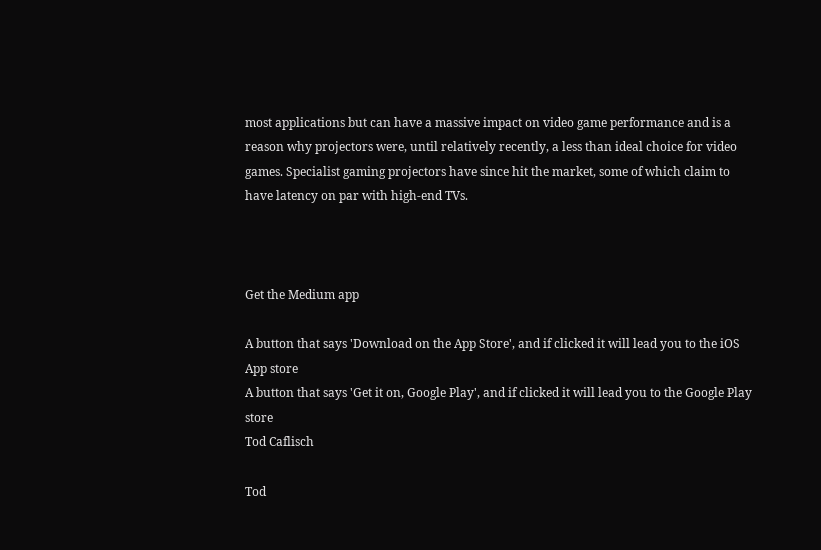most applications but can have a massive impact on video game performance and is a reason why projectors were, until relatively recently, a less than ideal choice for video games. Specialist gaming projectors have since hit the market, some of which claim to have latency on par with high-end TVs.



Get the Medium app

A button that says 'Download on the App Store', and if clicked it will lead you to the iOS App store
A button that says 'Get it on, Google Play', and if clicked it will lead you to the Google Play store
Tod Caflisch

Tod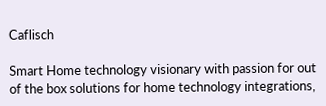Caflisch

Smart Home technology visionary with passion for out of the box solutions for home technology integrations,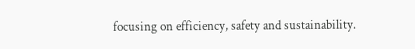focusing on efficiency, safety and sustainability.